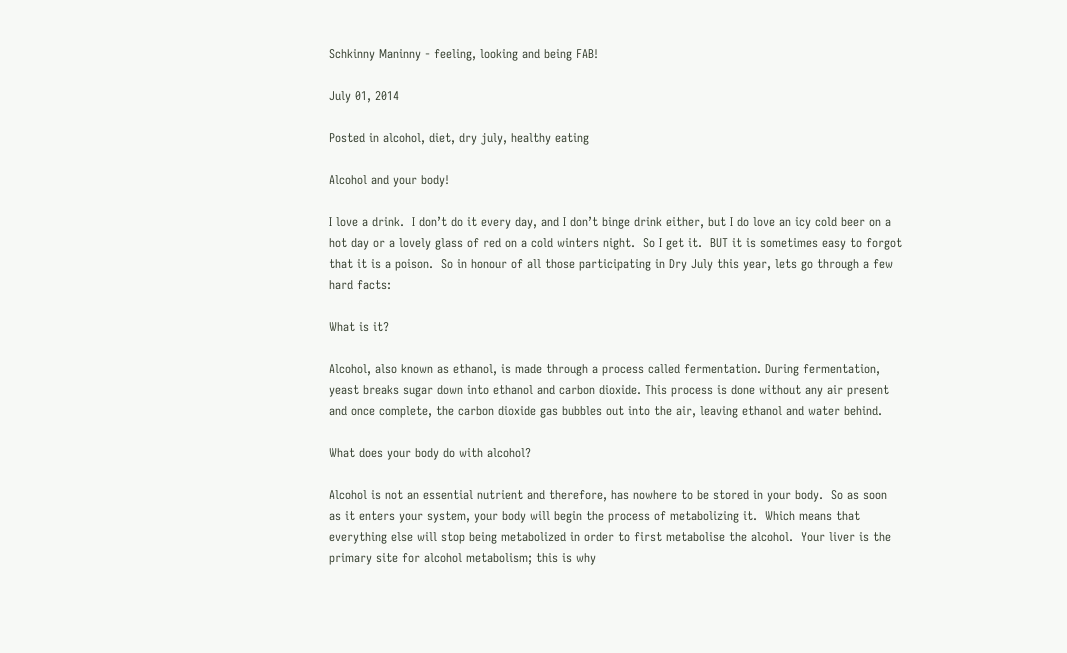Schkinny Maninny - feeling, looking and being FAB!

July 01, 2014

Posted in alcohol, diet, dry july, healthy eating

Alcohol and your body!

I love a drink.  I don’t do it every day, and I don’t binge drink either, but I do love an icy cold beer on a hot day or a lovely glass of red on a cold winters night.  So I get it.  BUT it is sometimes easy to forgot that it is a poison.  So in honour of all those participating in Dry July this year, lets go through a few hard facts:

What is it?

Alcohol, also known as ethanol, is made through a process called fermentation. During fermentation, yeast breaks sugar down into ethanol and carbon dioxide. This process is done without any air present and once complete, the carbon dioxide gas bubbles out into the air, leaving ethanol and water behind.

What does your body do with alcohol?

Alcohol is not an essential nutrient and therefore, has nowhere to be stored in your body.  So as soon as it enters your system, your body will begin the process of metabolizing it.  Which means that everything else will stop being metabolized in order to first metabolise the alcohol.  Your liver is the primary site for alcohol metabolism; this is why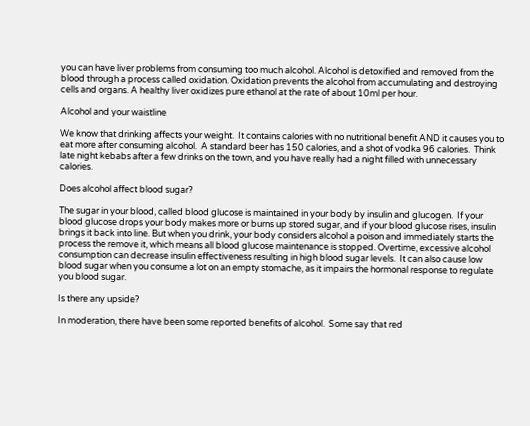you can have liver problems from consuming too much alcohol. Alcohol is detoxified and removed from the blood through a process called oxidation. Oxidation prevents the alcohol from accumulating and destroying cells and organs. A healthy liver oxidizes pure ethanol at the rate of about 10ml per hour.

Alcohol and your waistline

We know that drinking affects your weight.  It contains calories with no nutritional benefit AND it causes you to eat more after consuming alcohol.  A standard beer has 150 calories, and a shot of vodka 96 calories.  Think late night kebabs after a few drinks on the town, and you have really had a night filled with unnecessary calories.

Does alcohol affect blood sugar?

The sugar in your blood, called blood glucose is maintained in your body by insulin and glucogen.  If your blood glucose drops your body makes more or burns up stored sugar, and if your blood glucose rises, insulin brings it back into line. But when you drink, your body considers alcohol a poison and immediately starts the process the remove it, which means all blood glucose maintenance is stopped. Overtime, excessive alcohol consumption can decrease insulin effectiveness resulting in high blood sugar levels.  It can also cause low blood sugar when you consume a lot on an empty stomache, as it impairs the hormonal response to regulate you blood sugar.

Is there any upside?

In moderation, there have been some reported benefits of alcohol.  Some say that red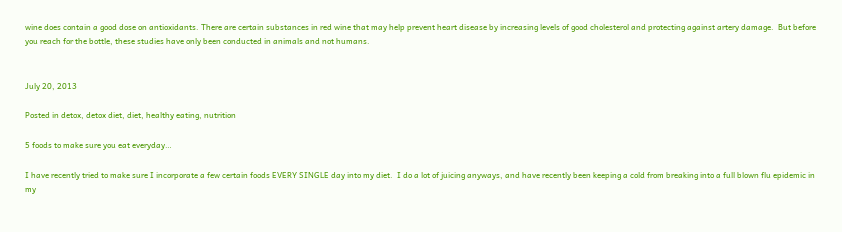wine does contain a good dose on antioxidants. There are certain substances in red wine that may help prevent heart disease by increasing levels of good cholesterol and protecting against artery damage.  But before you reach for the bottle, these studies have only been conducted in animals and not humans.


July 20, 2013

Posted in detox, detox diet, diet, healthy eating, nutrition

5 foods to make sure you eat everyday…

I have recently tried to make sure I incorporate a few certain foods EVERY SINGLE day into my diet.  I do a lot of juicing anyways, and have recently been keeping a cold from breaking into a full blown flu epidemic in my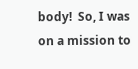body!  So, I was on a mission to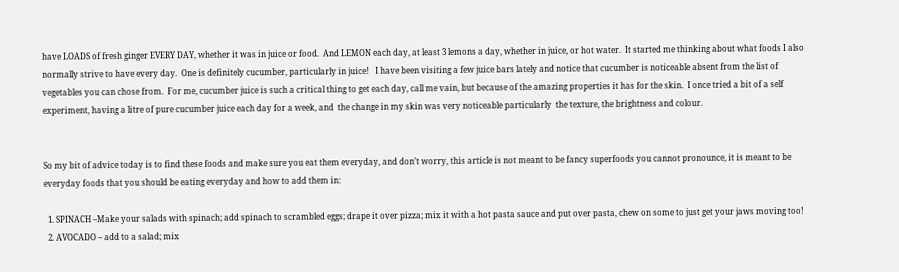have LOADS of fresh ginger EVERY DAY, whether it was in juice or food.  And LEMON each day, at least 3 lemons a day, whether in juice, or hot water.  It started me thinking about what foods I also normally strive to have every day.  One is definitely cucumber, particularly in juice!   I have been visiting a few juice bars lately and notice that cucumber is noticeable absent from the list of vegetables you can chose from.  For me, cucumber juice is such a critical thing to get each day, call me vain, but because of the amazing properties it has for the skin.  I once tried a bit of a self experiment, having a litre of pure cucumber juice each day for a week, and  the change in my skin was very noticeable particularly  the texture, the brightness and colour.


So my bit of advice today is to find these foods and make sure you eat them everyday, and don’t worry, this article is not meant to be fancy superfoods you cannot pronounce, it is meant to be everyday foods that you should be eating everyday and how to add them in:

  1. SPINACH –Make your salads with spinach; add spinach to scrambled eggs; drape it over pizza; mix it with a hot pasta sauce and put over pasta, chew on some to just get your jaws moving too!
  2. AVOCADO – add to a salad; mix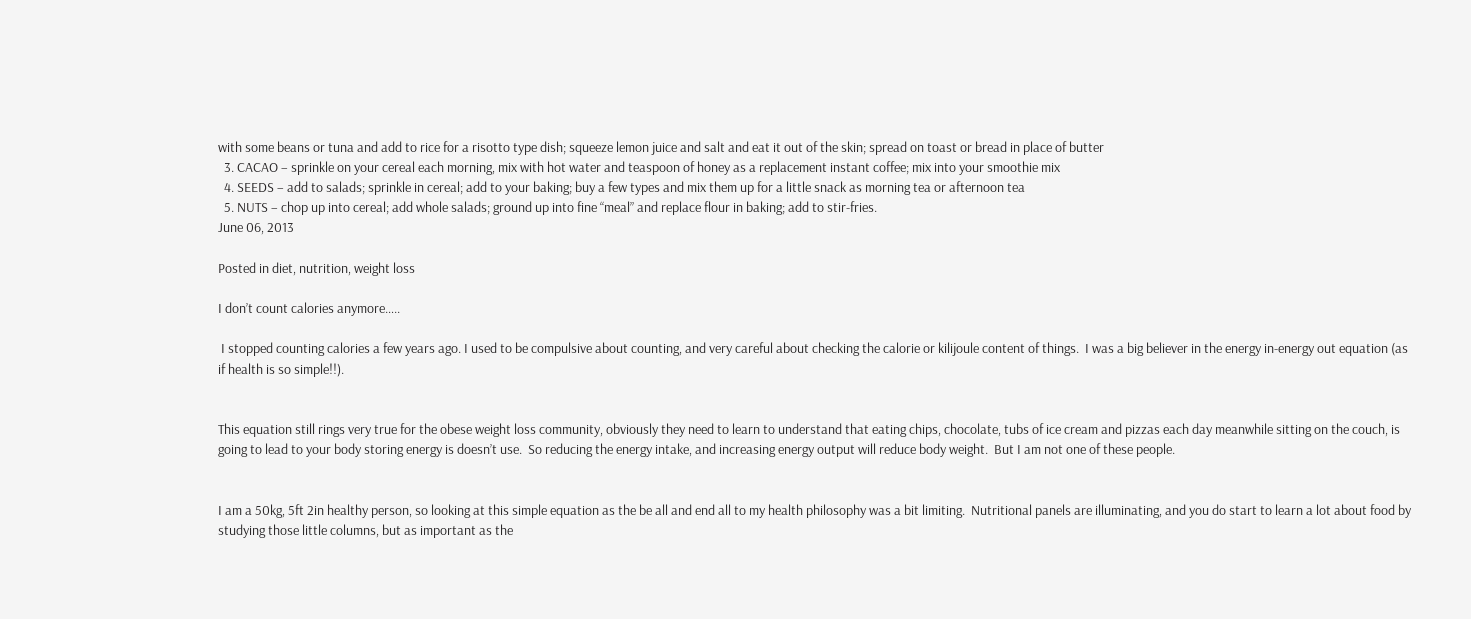with some beans or tuna and add to rice for a risotto type dish; squeeze lemon juice and salt and eat it out of the skin; spread on toast or bread in place of butter
  3. CACAO – sprinkle on your cereal each morning, mix with hot water and teaspoon of honey as a replacement instant coffee; mix into your smoothie mix
  4. SEEDS – add to salads; sprinkle in cereal; add to your baking; buy a few types and mix them up for a little snack as morning tea or afternoon tea
  5. NUTS – chop up into cereal; add whole salads; ground up into fine “meal” and replace flour in baking; add to stir-fries.
June 06, 2013

Posted in diet, nutrition, weight loss

I don’t count calories anymore…..

 I stopped counting calories a few years ago. I used to be compulsive about counting, and very careful about checking the calorie or kilijoule content of things.  I was a big believer in the energy in-energy out equation (as if health is so simple!!).


This equation still rings very true for the obese weight loss community, obviously they need to learn to understand that eating chips, chocolate, tubs of ice cream and pizzas each day meanwhile sitting on the couch, is going to lead to your body storing energy is doesn’t use.  So reducing the energy intake, and increasing energy output will reduce body weight.  But I am not one of these people.


I am a 50kg, 5ft 2in healthy person, so looking at this simple equation as the be all and end all to my health philosophy was a bit limiting.  Nutritional panels are illuminating, and you do start to learn a lot about food by studying those little columns, but as important as the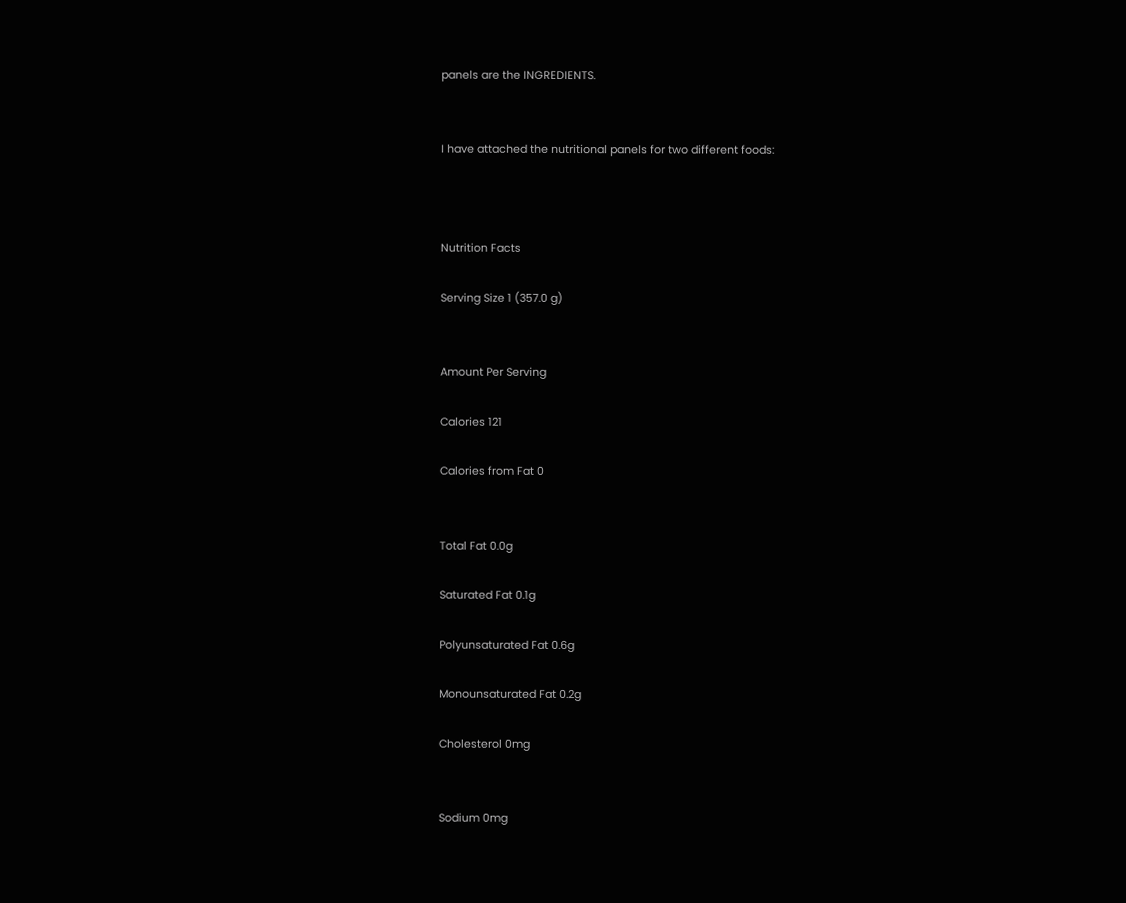panels are the INGREDIENTS.


I have attached the nutritional panels for two different foods:



Nutrition Facts

Serving Size 1 (357.0 g)


Amount Per Serving

Calories 121

Calories from Fat 0


Total Fat 0.0g

Saturated Fat 0.1g

Polyunsaturated Fat 0.6g

Monounsaturated Fat 0.2g

Cholesterol 0mg


Sodium 0mg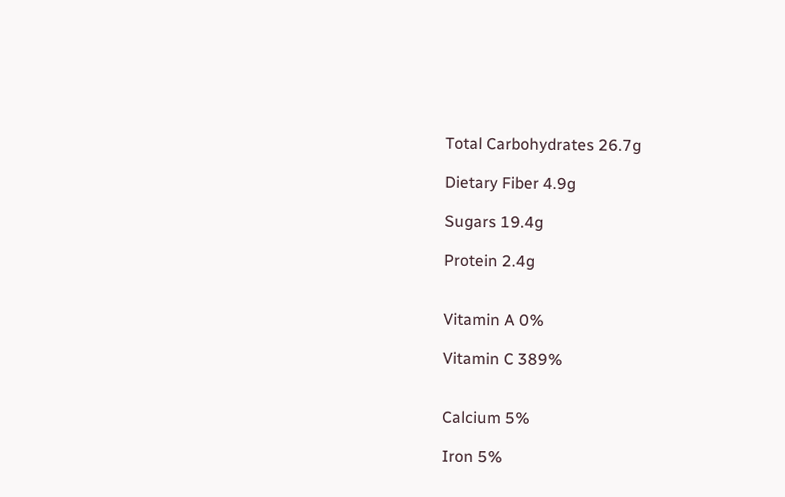Total Carbohydrates 26.7g

Dietary Fiber 4.9g

Sugars 19.4g

Protein 2.4g


Vitamin A 0%

Vitamin C 389%


Calcium 5%

Iron 5%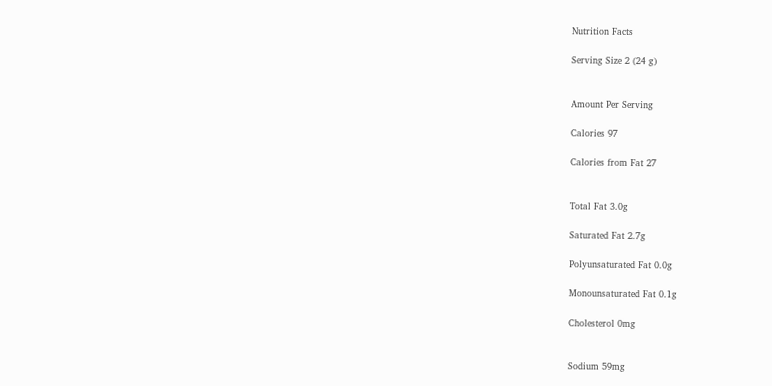Nutrition Facts

Serving Size 2 (24 g)


Amount Per Serving

Calories 97

Calories from Fat 27


Total Fat 3.0g

Saturated Fat 2.7g

Polyunsaturated Fat 0.0g

Monounsaturated Fat 0.1g

Cholesterol 0mg


Sodium 59mg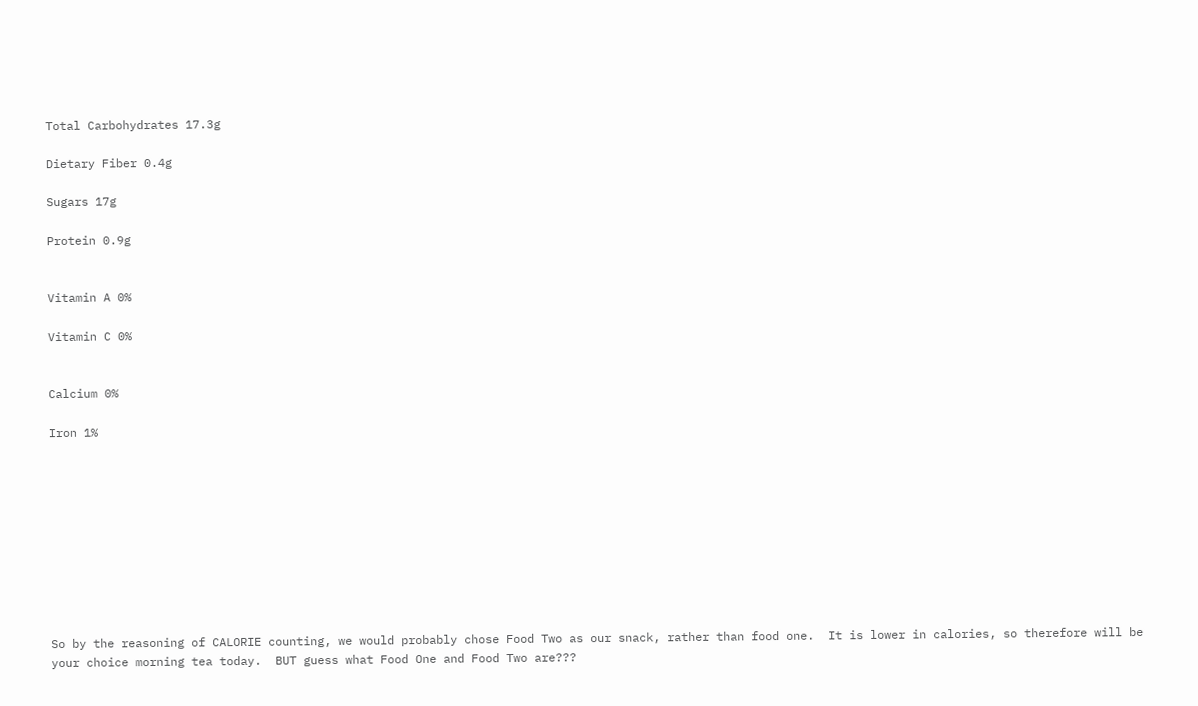Total Carbohydrates 17.3g

Dietary Fiber 0.4g

Sugars 17g

Protein 0.9g


Vitamin A 0%

Vitamin C 0%


Calcium 0%

Iron 1%










So by the reasoning of CALORIE counting, we would probably chose Food Two as our snack, rather than food one.  It is lower in calories, so therefore will be your choice morning tea today.  BUT guess what Food One and Food Two are???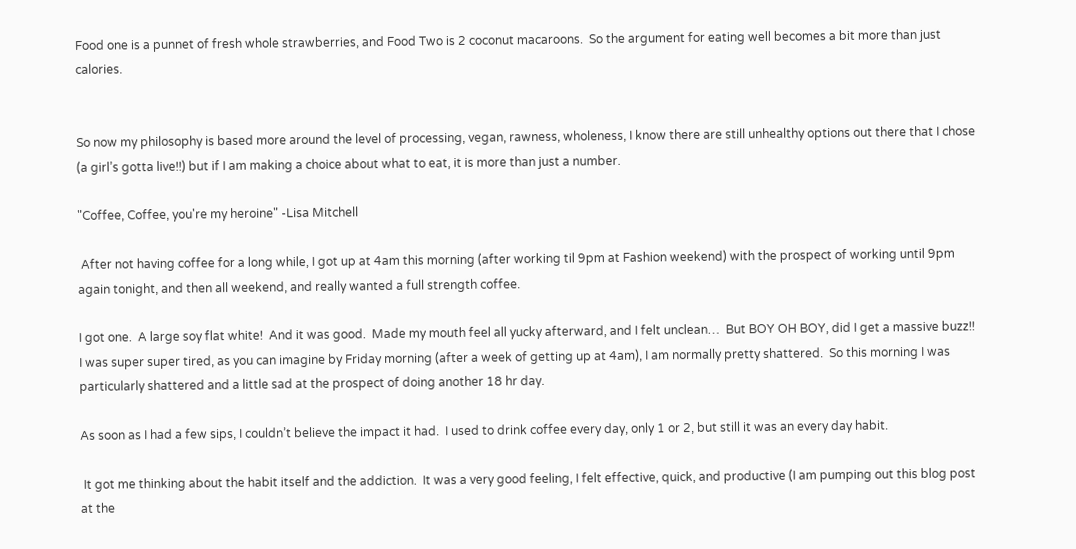Food one is a punnet of fresh whole strawberries, and Food Two is 2 coconut macaroons.  So the argument for eating well becomes a bit more than just calories.


So now my philosophy is based more around the level of processing, vegan, rawness, wholeness, I know there are still unhealthy options out there that I chose (a girl’s gotta live!!) but if I am making a choice about what to eat, it is more than just a number.

"Coffee, Coffee, you're my heroine" -Lisa Mitchell

 After not having coffee for a long while, I got up at 4am this morning (after working til 9pm at Fashion weekend) with the prospect of working until 9pm again tonight, and then all weekend, and really wanted a full strength coffee.

I got one.  A large soy flat white!  And it was good.  Made my mouth feel all yucky afterward, and I felt unclean…  But BOY OH BOY, did I get a massive buzz!!  I was super super tired, as you can imagine by Friday morning (after a week of getting up at 4am), I am normally pretty shattered.  So this morning I was particularly shattered and a little sad at the prospect of doing another 18 hr day.

As soon as I had a few sips, I couldn’t believe the impact it had.  I used to drink coffee every day, only 1 or 2, but still it was an every day habit.

 It got me thinking about the habit itself and the addiction.  It was a very good feeling, I felt effective, quick, and productive (I am pumping out this blog post at the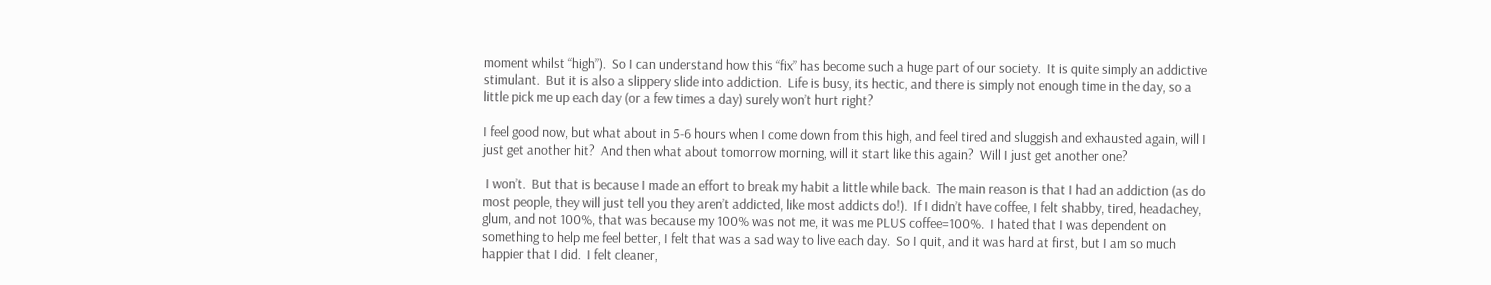moment whilst “high”).  So I can understand how this “fix” has become such a huge part of our society.  It is quite simply an addictive stimulant.  But it is also a slippery slide into addiction.  Life is busy, its hectic, and there is simply not enough time in the day, so a little pick me up each day (or a few times a day) surely won’t hurt right?

I feel good now, but what about in 5-6 hours when I come down from this high, and feel tired and sluggish and exhausted again, will I just get another hit?  And then what about tomorrow morning, will it start like this again?  Will I just get another one?

 I won’t.  But that is because I made an effort to break my habit a little while back.  The main reason is that I had an addiction (as do most people, they will just tell you they aren’t addicted, like most addicts do!).  If I didn’t have coffee, I felt shabby, tired, headachey, glum, and not 100%, that was because my 100% was not me, it was me PLUS coffee=100%.  I hated that I was dependent on something to help me feel better, I felt that was a sad way to live each day.  So I quit, and it was hard at first, but I am so much happier that I did.  I felt cleaner,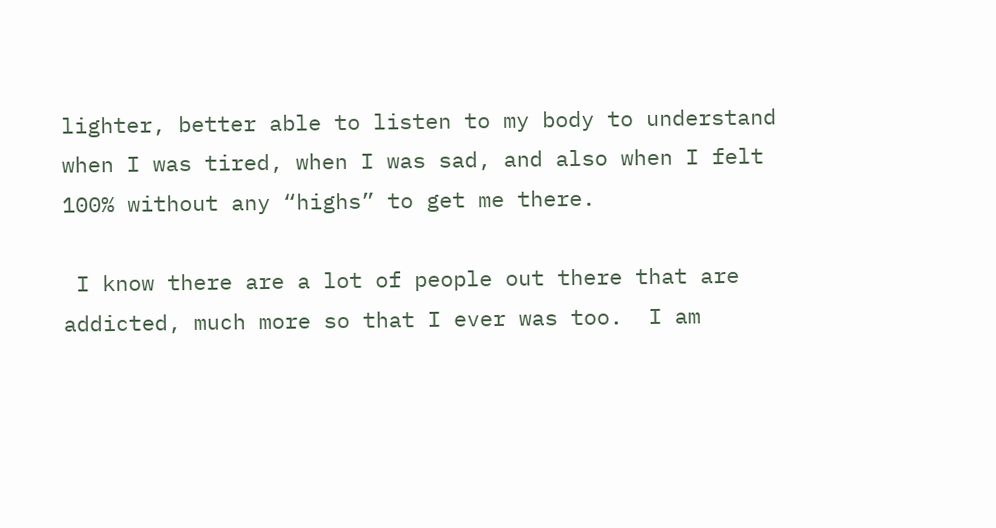lighter, better able to listen to my body to understand when I was tired, when I was sad, and also when I felt 100% without any “highs” to get me there.

 I know there are a lot of people out there that are addicted, much more so that I ever was too.  I am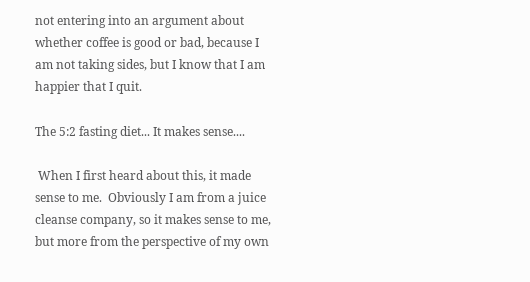not entering into an argument about whether coffee is good or bad, because I am not taking sides, but I know that I am happier that I quit.

The 5:2 fasting diet... It makes sense....

 When I first heard about this, it made sense to me.  Obviously I am from a juice cleanse company, so it makes sense to me, but more from the perspective of my own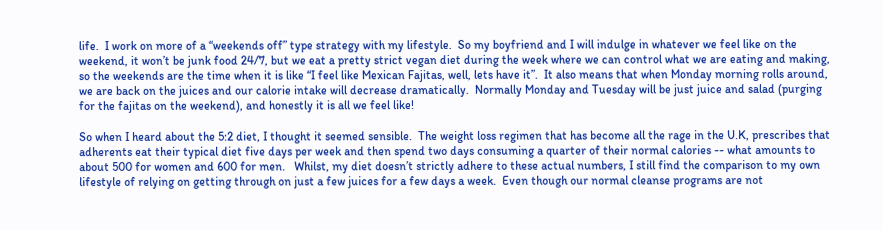life.  I work on more of a “weekends off” type strategy with my lifestyle.  So my boyfriend and I will indulge in whatever we feel like on the weekend, it won’t be junk food 24/7, but we eat a pretty strict vegan diet during the week where we can control what we are eating and making, so the weekends are the time when it is like “I feel like Mexican Fajitas, well, lets have it”.  It also means that when Monday morning rolls around, we are back on the juices and our calorie intake will decrease dramatically.  Normally Monday and Tuesday will be just juice and salad (purging for the fajitas on the weekend), and honestly it is all we feel like!

So when I heard about the 5:2 diet, I thought it seemed sensible.  The weight loss regimen that has become all the rage in the U.K, prescribes that adherents eat their typical diet five days per week and then spend two days consuming a quarter of their normal calories -- what amounts to about 500 for women and 600 for men.   Whilst, my diet doesn’t strictly adhere to these actual numbers, I still find the comparison to my own lifestyle of relying on getting through on just a few juices for a few days a week.  Even though our normal cleanse programs are not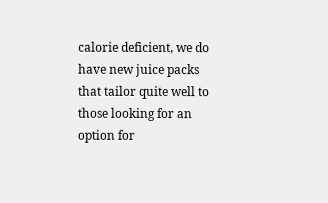calorie deficient, we do have new juice packs that tailor quite well to those looking for an option for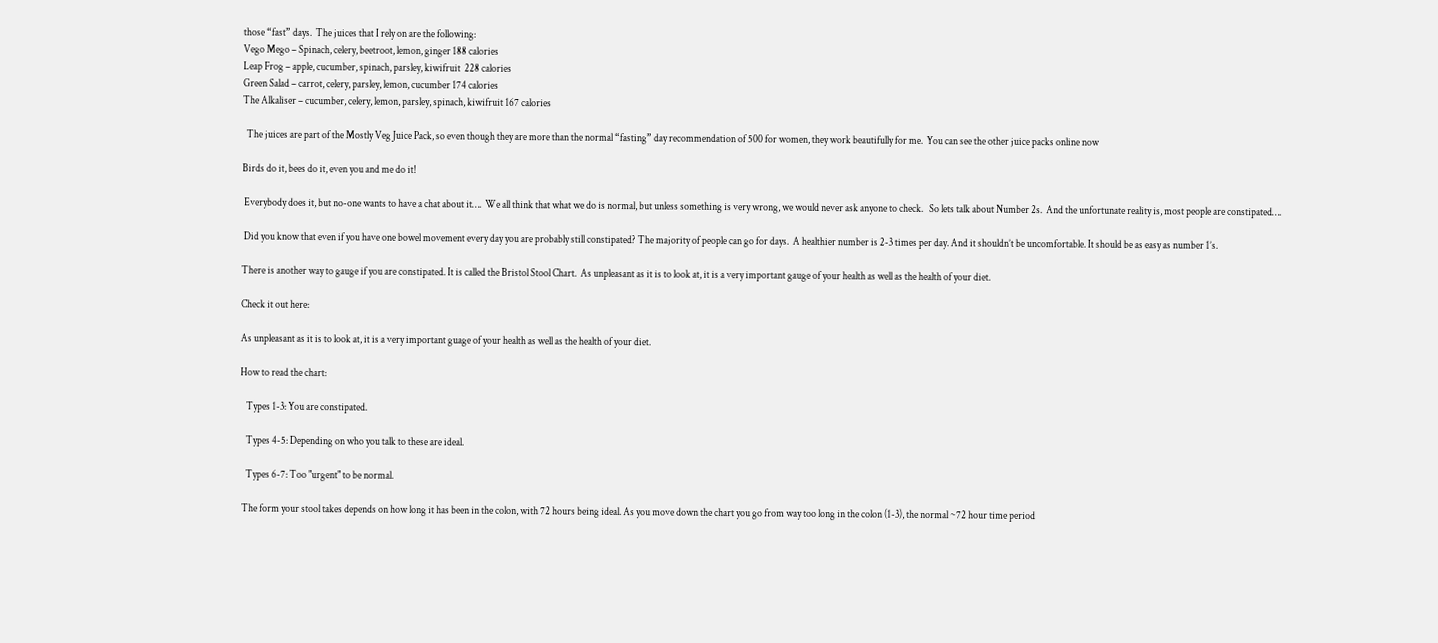those “fast” days.  The juices that I rely on are the following:
Vego Mego – Spinach, celery, beetroot, lemon, ginger 188 calories
Leap Frog – apple, cucumber, spinach, parsley, kiwifruit  228 calories
Green Salad – carrot, celery, parsley, lemon, cucumber 174 calories
The Alkaliser – cucumber, celery, lemon, parsley, spinach, kiwifruit 167 calories

  The juices are part of the Mostly Veg Juice Pack, so even though they are more than the normal “fasting” day recommendation of 500 for women, they work beautifully for me.  You can see the other juice packs online now

Birds do it, bees do it, even you and me do it!

 Everybody does it, but no-one wants to have a chat about it….  We all think that what we do is normal, but unless something is very wrong, we would never ask anyone to check.   So lets talk about Number 2s.  And the unfortunate reality is, most people are constipated….

 Did you know that even if you have one bowel movement every day you are probably still constipated? The majority of people can go for days.  A healthier number is 2-3 times per day. And it shouldn’t be uncomfortable. It should be as easy as number 1’s.

There is another way to gauge if you are constipated. It is called the Bristol Stool Chart.  As unpleasant as it is to look at, it is a very important gauge of your health as well as the health of your diet.

Check it out here:

As unpleasant as it is to look at, it is a very important guage of your health as well as the health of your diet.

How to read the chart:

   Types 1-3: You are constipated.

   Types 4-5: Depending on who you talk to these are ideal.

   Types 6-7: Too "urgent" to be normal.

 The form your stool takes depends on how long it has been in the colon, with 72 hours being ideal. As you move down the chart you go from way too long in the colon (1-3), the normal ~72 hour time period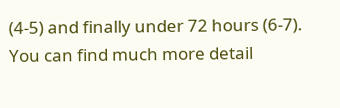(4-5) and finally under 72 hours (6-7). You can find much more detail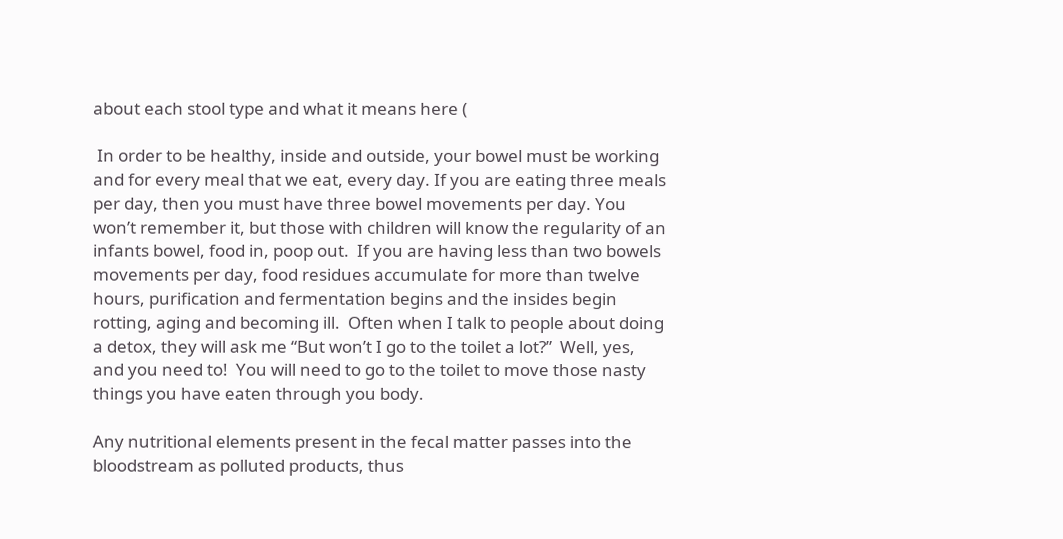about each stool type and what it means here (

 In order to be healthy, inside and outside, your bowel must be working and for every meal that we eat, every day. If you are eating three meals per day, then you must have three bowel movements per day. You won’t remember it, but those with children will know the regularity of an infants bowel, food in, poop out.  If you are having less than two bowels movements per day, food residues accumulate for more than twelve hours, purification and fermentation begins and the insides begin rotting, aging and becoming ill.  Often when I talk to people about doing a detox, they will ask me “But won’t I go to the toilet a lot?”  Well, yes, and you need to!  You will need to go to the toilet to move those nasty things you have eaten through you body.

Any nutritional elements present in the fecal matter passes into the bloodstream as polluted products, thus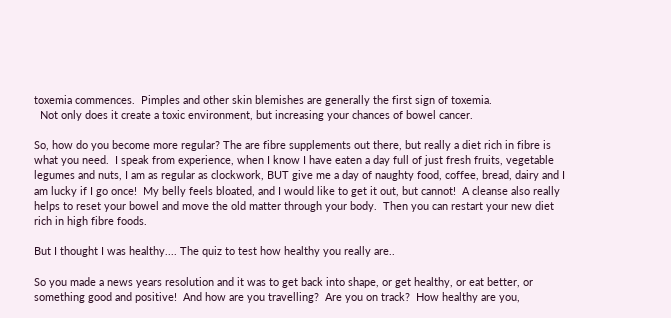toxemia commences.  Pimples and other skin blemishes are generally the first sign of toxemia.
  Not only does it create a toxic environment, but increasing your chances of bowel cancer.

So, how do you become more regular? The are fibre supplements out there, but really a diet rich in fibre is what you need.  I speak from experience, when I know I have eaten a day full of just fresh fruits, vegetable legumes and nuts, I am as regular as clockwork, BUT give me a day of naughty food, coffee, bread, dairy and I am lucky if I go once!  My belly feels bloated, and I would like to get it out, but cannot!  A cleanse also really helps to reset your bowel and move the old matter through your body.  Then you can restart your new diet rich in high fibre foods.

But I thought I was healthy.... The quiz to test how healthy you really are..

So you made a news years resolution and it was to get back into shape, or get healthy, or eat better, or something good and positive!  And how are you travelling?  Are you on track?  How healthy are you,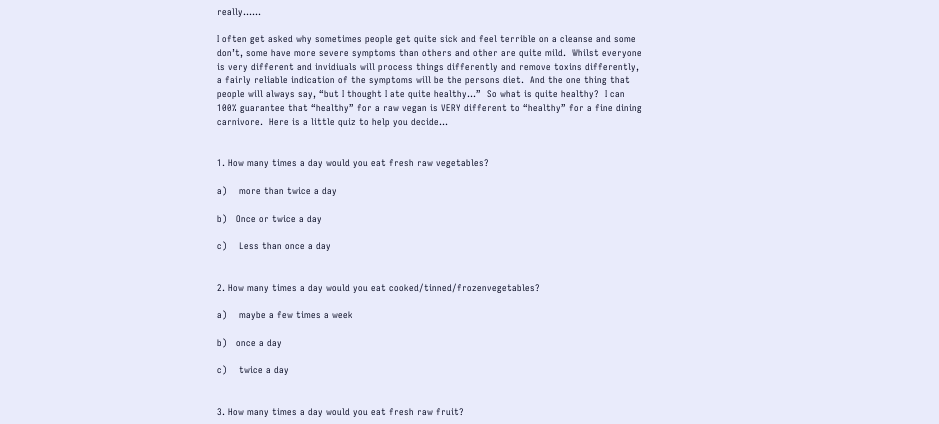really……

I often get asked why sometimes people get quite sick and feel terrible on a cleanse and some don’t, some have more severe symptoms than others and other are quite mild.  Whilst everyone is very different and invidiuals will process things differently and remove toxins differently, a fairly reliable indication of the symptoms will be the persons diet.  And the one thing that people will always say, “but I thought I ate quite healthy…”  So what is quite healthy?  I can 100% guarantee that “healthy” for a raw vegan is VERY different to “healthy” for a fine dining carnivore.  Here is a little quiz to help you decide…


1. How many times a day would you eat fresh raw vegetables?

a)    more than twice a day

b)   Once or twice a day

c)    Less than once a day


2. How many times a day would you eat cooked/tinned/frozenvegetables?

a)    maybe a few times a week

b)   once a day

c)    twice a day


3. How many times a day would you eat fresh raw fruit?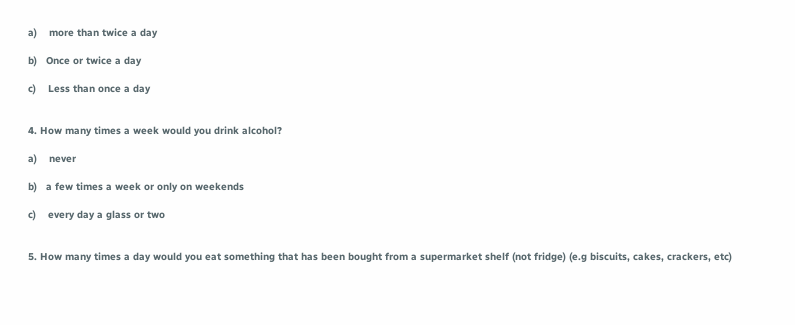a)    more than twice a day

b)   Once or twice a day

c)    Less than once a day


4. How many times a week would you drink alcohol?

a)    never

b)   a few times a week or only on weekends

c)    every day a glass or two


5. How many times a day would you eat something that has been bought from a supermarket shelf (not fridge) (e.g biscuits, cakes, crackers, etc)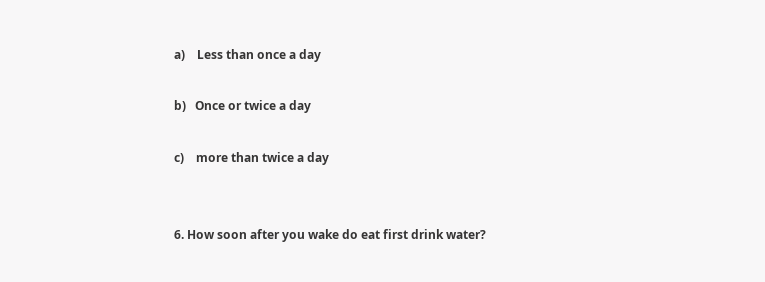a)    Less than once a day

b)   Once or twice a day

c)    more than twice a day


6. How soon after you wake do eat first drink water?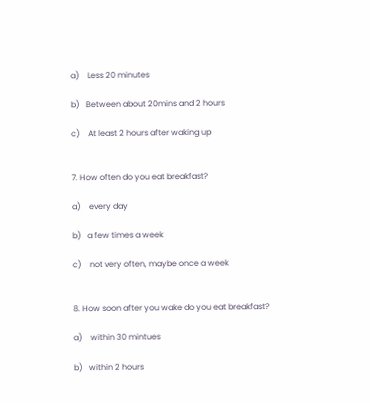a)    Less 20 minutes

b)   Between about 20mins and 2 hours

c)    At least 2 hours after waking up


7. How often do you eat breakfast?

a)    every day

b)   a few times a week

c)    not very often, maybe once a week


8. How soon after you wake do you eat breakfast?

a)    within 30 mintues

b)   within 2 hours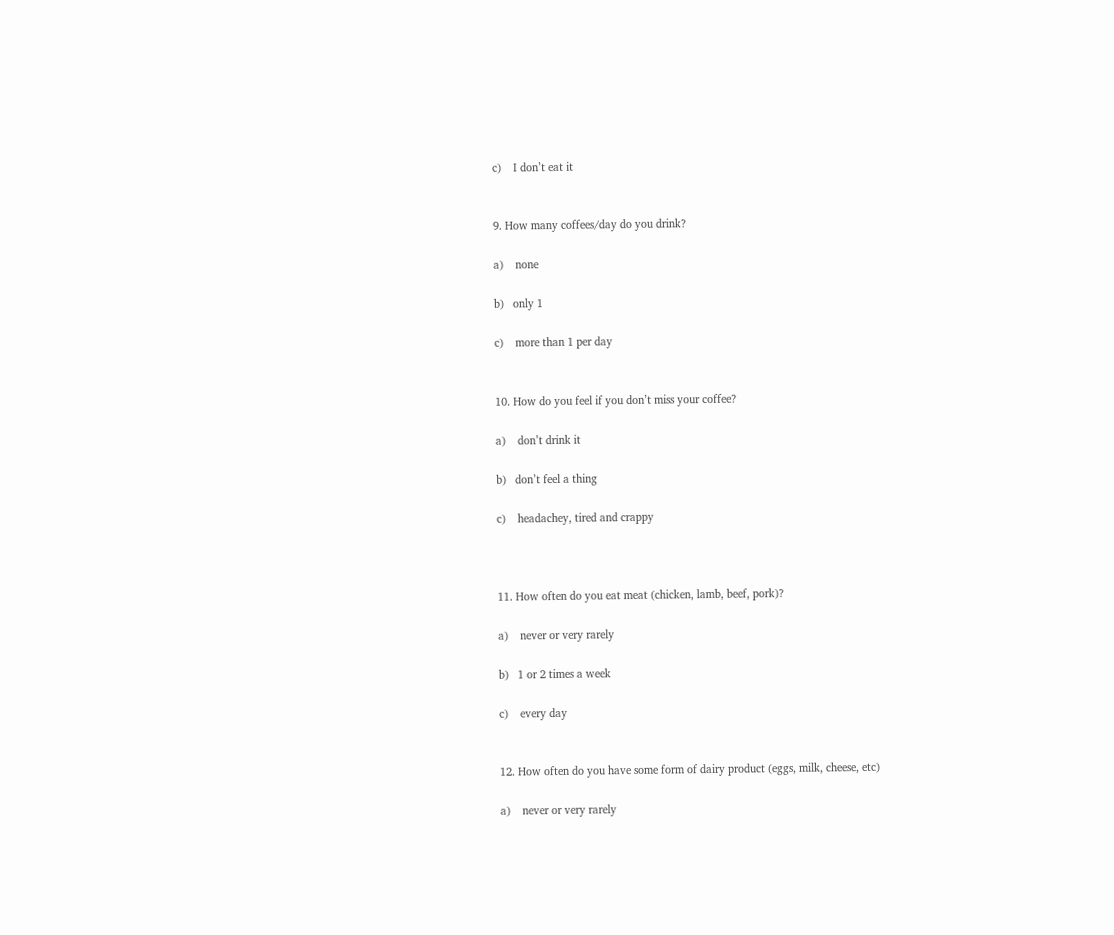c)    I don’t eat it


9. How many coffees/day do you drink?

a)    none

b)   only 1

c)    more than 1 per day


10. How do you feel if you don’t miss your coffee?

a)    don’t drink it

b)   don’t feel a thing

c)    headachey, tired and crappy



11. How often do you eat meat (chicken, lamb, beef, pork)?

a)    never or very rarely

b)   1 or 2 times a week

c)    every day


12. How often do you have some form of dairy product (eggs, milk, cheese, etc)

a)    never or very rarely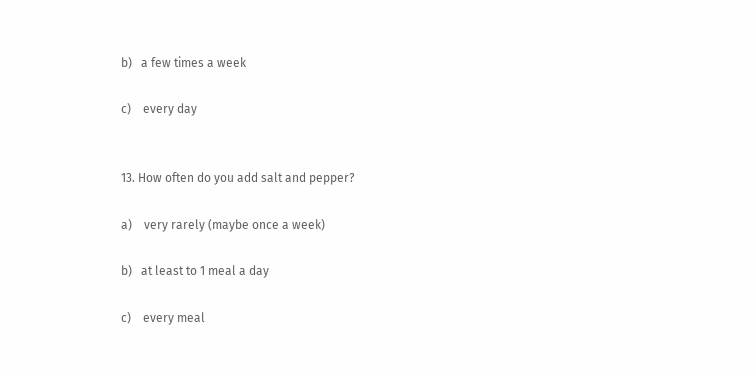b)   a few times a week

c)    every day


13. How often do you add salt and pepper?

a)    very rarely (maybe once a week)

b)   at least to 1 meal a day

c)    every meal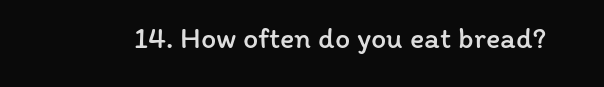14. How often do you eat bread?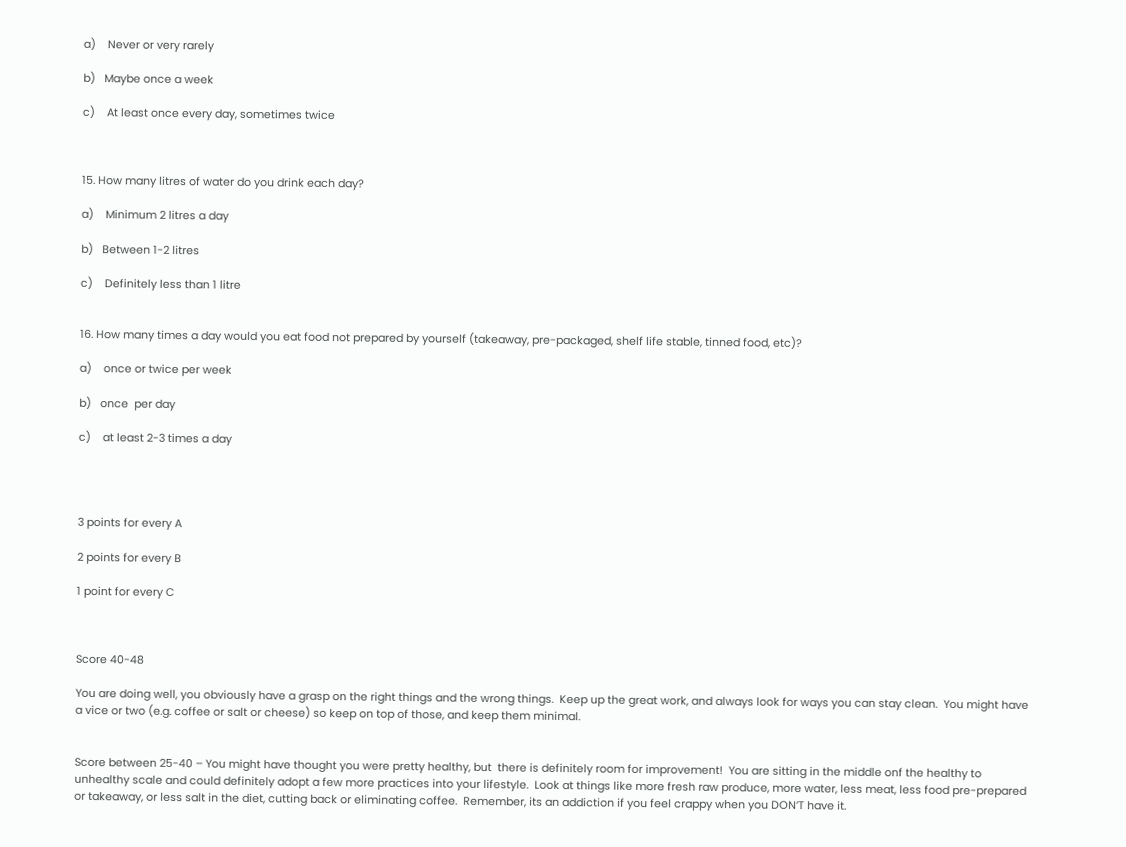a)    Never or very rarely

b)   Maybe once a week

c)    At least once every day, sometimes twice



15. How many litres of water do you drink each day?

a)    Minimum 2 litres a day

b)   Between 1-2 litres

c)    Definitely less than 1 litre


16. How many times a day would you eat food not prepared by yourself (takeaway, pre-packaged, shelf life stable, tinned food, etc)?

a)    once or twice per week

b)   once  per day

c)    at least 2-3 times a day




3 points for every A

2 points for every B

1 point for every C



Score 40-48

You are doing well, you obviously have a grasp on the right things and the wrong things.  Keep up the great work, and always look for ways you can stay clean.  You might have a vice or two (e.g. coffee or salt or cheese) so keep on top of those, and keep them minimal.


Score between 25-40 – You might have thought you were pretty healthy, but  there is definitely room for improvement!  You are sitting in the middle onf the healthy to unhealthy scale and could definitely adopt a few more practices into your lifestyle.  Look at things like more fresh raw produce, more water, less meat, less food pre-prepared or takeaway, or less salt in the diet, cutting back or eliminating coffee.  Remember, its an addiction if you feel crappy when you DON’T have it.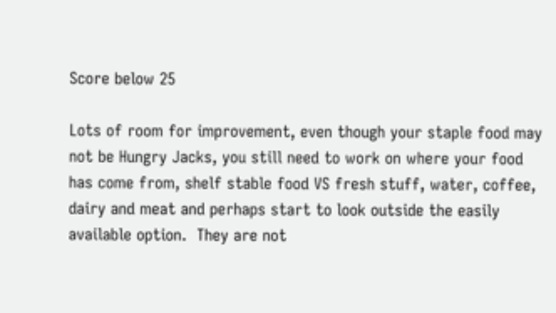Score below 25

Lots of room for improvement, even though your staple food may not be Hungry Jacks, you still need to work on where your food has come from, shelf stable food VS fresh stuff, water, coffee, dairy and meat and perhaps start to look outside the easily available option.  They are not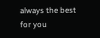always the best for you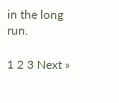in the long run.

1 2 3 Next »